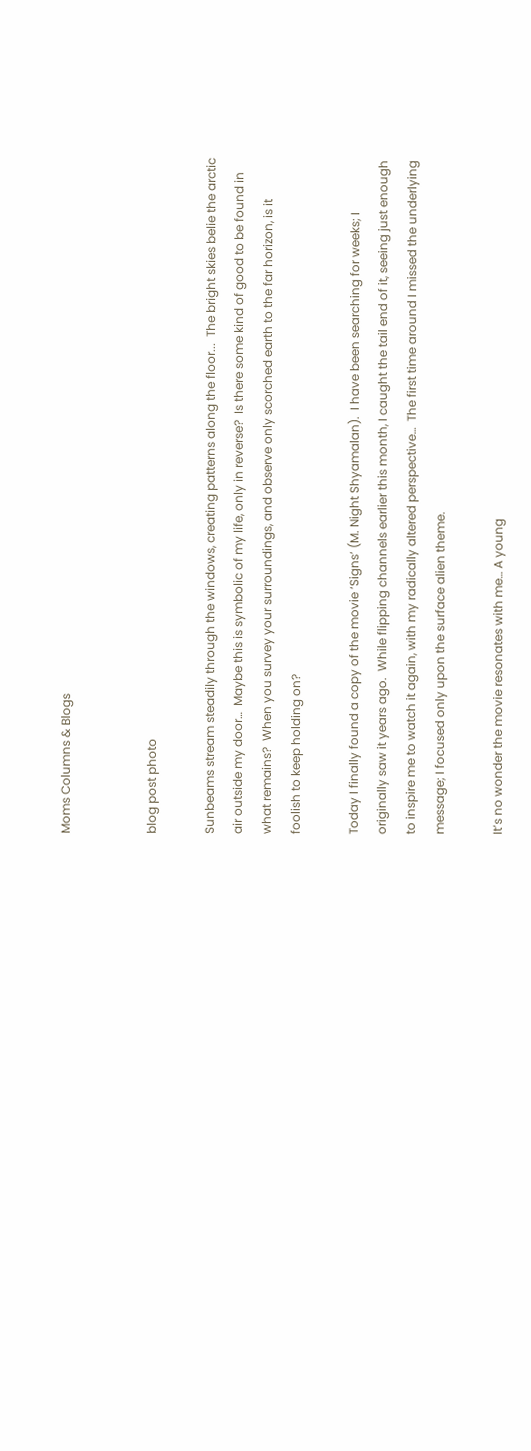Moms Columns & Blogs


blog post photo

Sunbeams stream steadily through the windows, creating patterns along the floor...  The bright skies belie the arctic air outside my door…  Maybe this is symbolic of my life, only in reverse?  Is there some kind of good to be found in what remains?  When you survey your surroundings, and observe only scorched earth to the far horizon, is it foolish to keep holding on?

Today I finally found a copy of the movie ‘Signs’ (M. Night Shyamalan).  I have been searching for weeks; I originally saw it years ago.  While flipping channels earlier this month, I caught the tail end of it, seeing just enough to inspire me to watch it again, with my radically altered perspective…  The first time around I missed the underlying message; I focused only upon the surface alien theme.

It’s no wonder the movie resonates with me… A young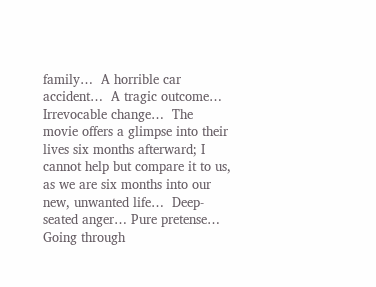family…  A horrible car accident…  A tragic outcome…  Irrevocable change…  The movie offers a glimpse into their lives six months afterward; I cannot help but compare it to us, as we are six months into our new, unwanted life…  Deep-seated anger… Pure pretense… Going through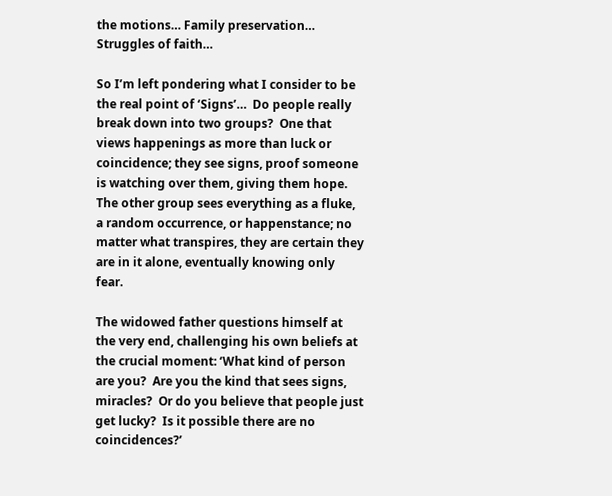the motions… Family preservation…  Struggles of faith…

So I’m left pondering what I consider to be the real point of ‘Signs’…  Do people really break down into two groups?  One that views happenings as more than luck or coincidence; they see signs, proof someone is watching over them, giving them hope.  The other group sees everything as a fluke, a random occurrence, or happenstance; no matter what transpires, they are certain they are in it alone, eventually knowing only fear.

The widowed father questions himself at the very end, challenging his own beliefs at the crucial moment: ‘What kind of person are you?  Are you the kind that sees signs, miracles?  Or do you believe that people just get lucky?  Is it possible there are no coincidences?’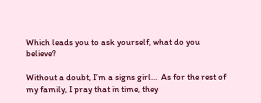Which leads you to ask yourself, what do you believe?

Without a doubt, I’m a signs girl…  As for the rest of my family, I pray that in time, they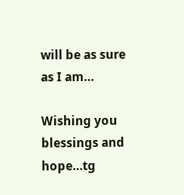will be as sure as I am…

Wishing you blessings and hope…tg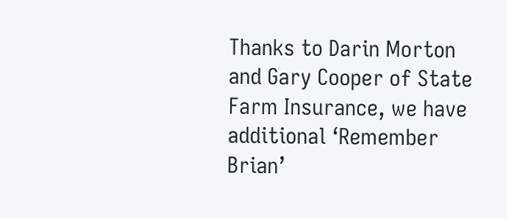Thanks to Darin Morton and Gary Cooper of State Farm Insurance, we have additional ‘Remember Brian’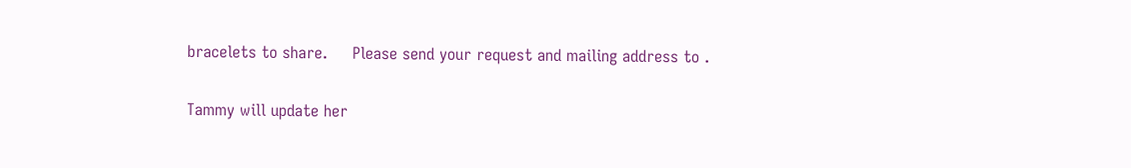bracelets to share.     Please send your request and mailing address to .

Tammy will update her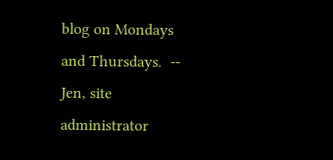blog on Mondays and Thursdays.  -- Jen, site administrator